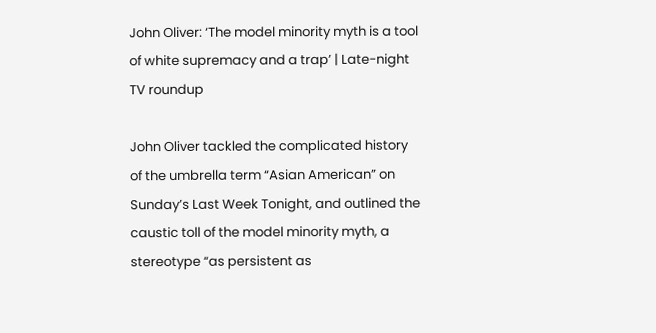John Oliver: ‘The model minority myth is a tool of white supremacy and a trap’ | Late-night TV roundup

John Oliver tackled the complicated history of the umbrella term “Asian American” on Sunday’s Last Week Tonight, and outlined the caustic toll of the model minority myth, a stereotype “as persistent as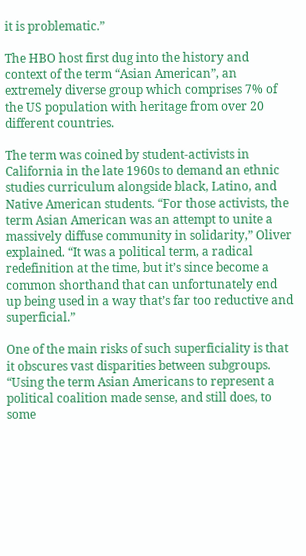it is problematic.”

The HBO host first dug into the history and context of the term “Asian American”, an extremely diverse group which comprises 7% of the US population with heritage from over 20 different countries.

The term was coined by student-activists in California in the late 1960s to demand an ethnic studies curriculum alongside black, Latino, and Native American students. “For those activists, the term Asian American was an attempt to unite a massively diffuse community in solidarity,” Oliver explained. “It was a political term, a radical redefinition at the time, but it’s since become a common shorthand that can unfortunately end up being used in a way that’s far too reductive and superficial.”

One of the main risks of such superficiality is that it obscures vast disparities between subgroups. “Using the term Asian Americans to represent a political coalition made sense, and still does, to some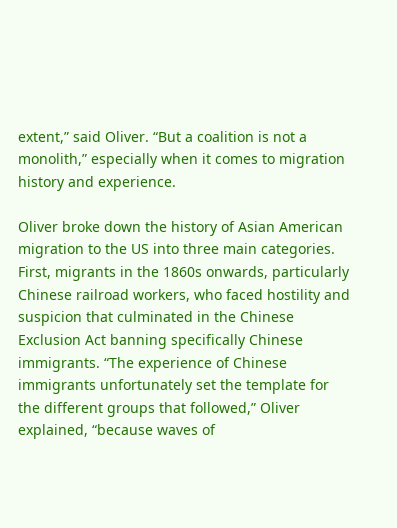extent,” said Oliver. “But a coalition is not a monolith,” especially when it comes to migration history and experience.

Oliver broke down the history of Asian American migration to the US into three main categories. First, migrants in the 1860s onwards, particularly Chinese railroad workers, who faced hostility and suspicion that culminated in the Chinese Exclusion Act banning specifically Chinese immigrants. “The experience of Chinese immigrants unfortunately set the template for the different groups that followed,” Oliver explained, “because waves of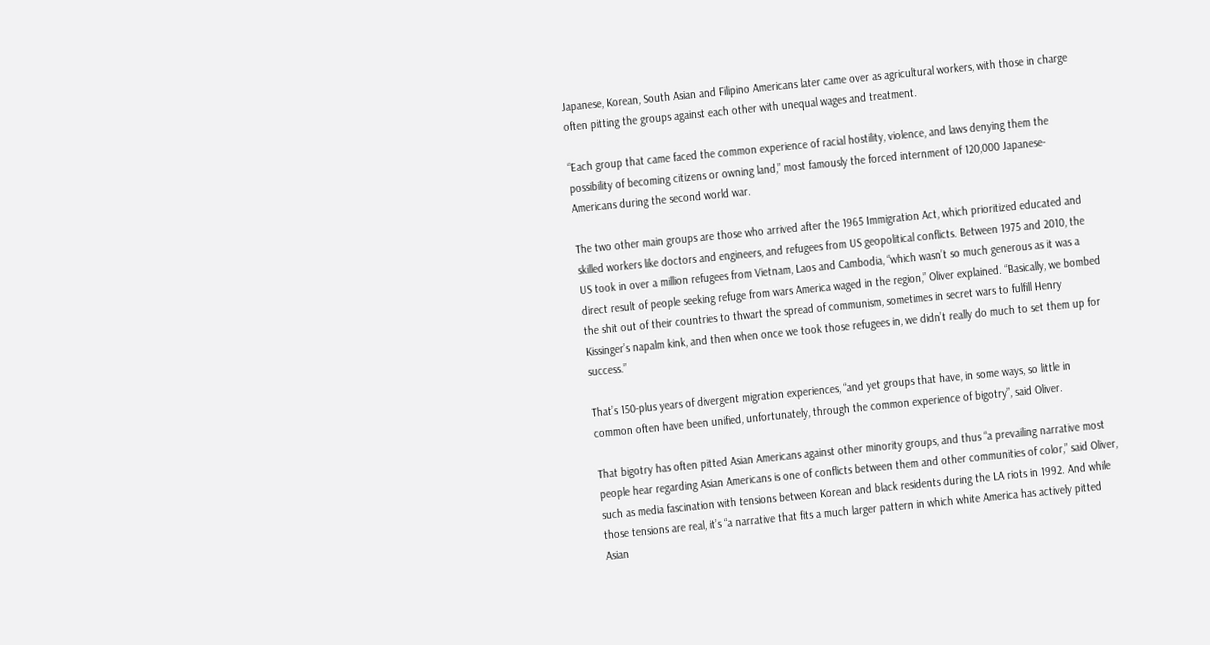Japanese, Korean, South Asian and Filipino Americans later came over as agricultural workers, with those in charge often pitting the groups against each other with unequal wages and treatment.

“Each group that came faced the common experience of racial hostility, violence, and laws denying them the possibility of becoming citizens or owning land,” most famously the forced internment of 120,000 Japanese-Americans during the second world war.

The two other main groups are those who arrived after the 1965 Immigration Act, which prioritized educated and skilled workers like doctors and engineers, and refugees from US geopolitical conflicts. Between 1975 and 2010, the US took in over a million refugees from Vietnam, Laos and Cambodia, “which wasn’t so much generous as it was a direct result of people seeking refuge from wars America waged in the region,” Oliver explained. “Basically, we bombed the shit out of their countries to thwart the spread of communism, sometimes in secret wars to fulfill Henry Kissinger’s napalm kink, and then when once we took those refugees in, we didn’t really do much to set them up for success.”

That’s 150-plus years of divergent migration experiences, “and yet groups that have, in some ways, so little in common often have been unified, unfortunately, through the common experience of bigotry”, said Oliver.

That bigotry has often pitted Asian Americans against other minority groups, and thus “a prevailing narrative most people hear regarding Asian Americans is one of conflicts between them and other communities of color,” said Oliver, such as media fascination with tensions between Korean and black residents during the LA riots in 1992. And while those tensions are real, it’s “a narrative that fits a much larger pattern in which white America has actively pitted Asian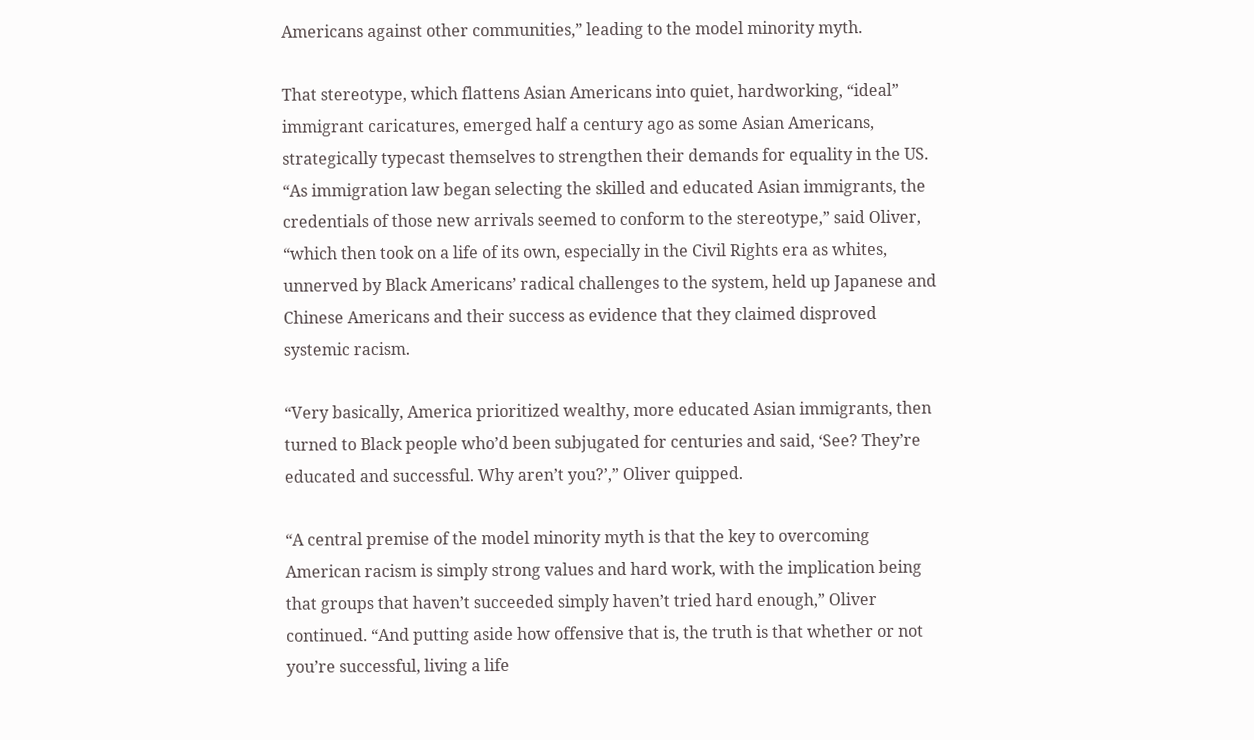Americans against other communities,” leading to the model minority myth.

That stereotype, which flattens Asian Americans into quiet, hardworking, “ideal” immigrant caricatures, emerged half a century ago as some Asian Americans, strategically typecast themselves to strengthen their demands for equality in the US. “As immigration law began selecting the skilled and educated Asian immigrants, the credentials of those new arrivals seemed to conform to the stereotype,” said Oliver, “which then took on a life of its own, especially in the Civil Rights era as whites, unnerved by Black Americans’ radical challenges to the system, held up Japanese and Chinese Americans and their success as evidence that they claimed disproved systemic racism.

“Very basically, America prioritized wealthy, more educated Asian immigrants, then turned to Black people who’d been subjugated for centuries and said, ‘See? They’re educated and successful. Why aren’t you?’,” Oliver quipped.

“A central premise of the model minority myth is that the key to overcoming American racism is simply strong values and hard work, with the implication being that groups that haven’t succeeded simply haven’t tried hard enough,” Oliver continued. “And putting aside how offensive that is, the truth is that whether or not you’re successful, living a life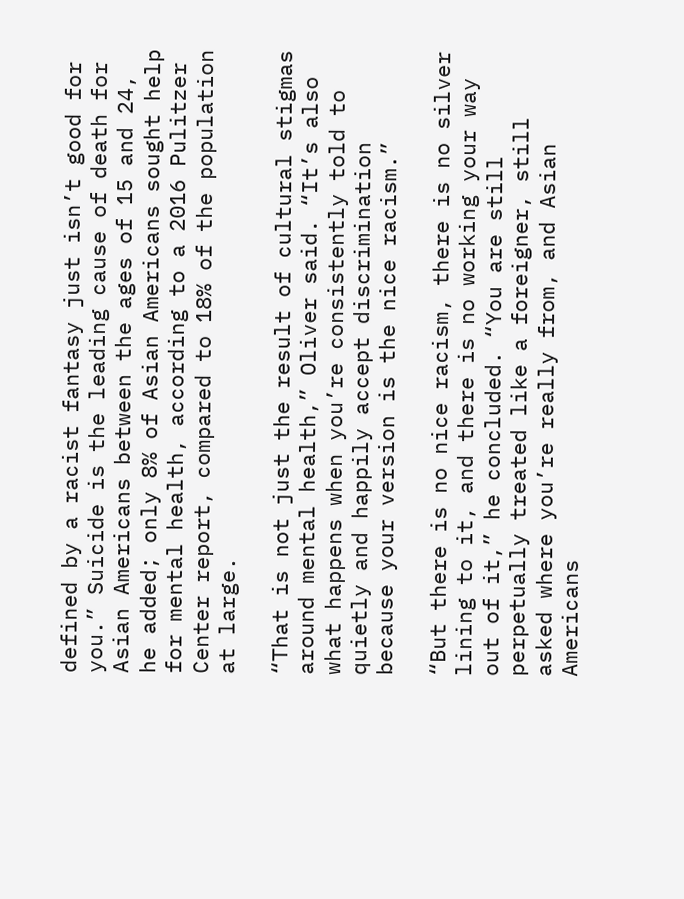defined by a racist fantasy just isn’t good for you.” Suicide is the leading cause of death for Asian Americans between the ages of 15 and 24, he added; only 8% of Asian Americans sought help for mental health, according to a 2016 Pulitzer Center report, compared to 18% of the population at large.

“That is not just the result of cultural stigmas around mental health,” Oliver said. “It’s also what happens when you’re consistently told to quietly and happily accept discrimination because your version is the nice racism.”

“But there is no nice racism, there is no silver lining to it, and there is no working your way out of it,” he concluded. “You are still perpetually treated like a foreigner, still asked where you’re really from, and Asian Americans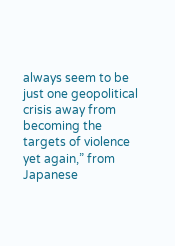always seem to be just one geopolitical crisis away from becoming the targets of violence yet again,” from Japanese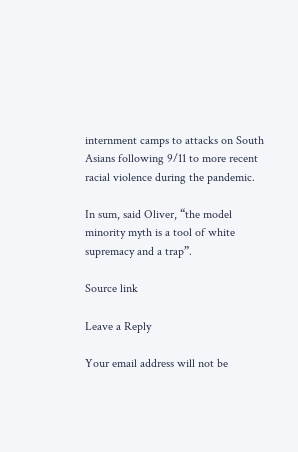internment camps to attacks on South Asians following 9/11 to more recent racial violence during the pandemic.

In sum, said Oliver, “the model minority myth is a tool of white supremacy and a trap”.

Source link

Leave a Reply

Your email address will not be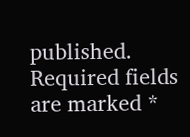published. Required fields are marked *